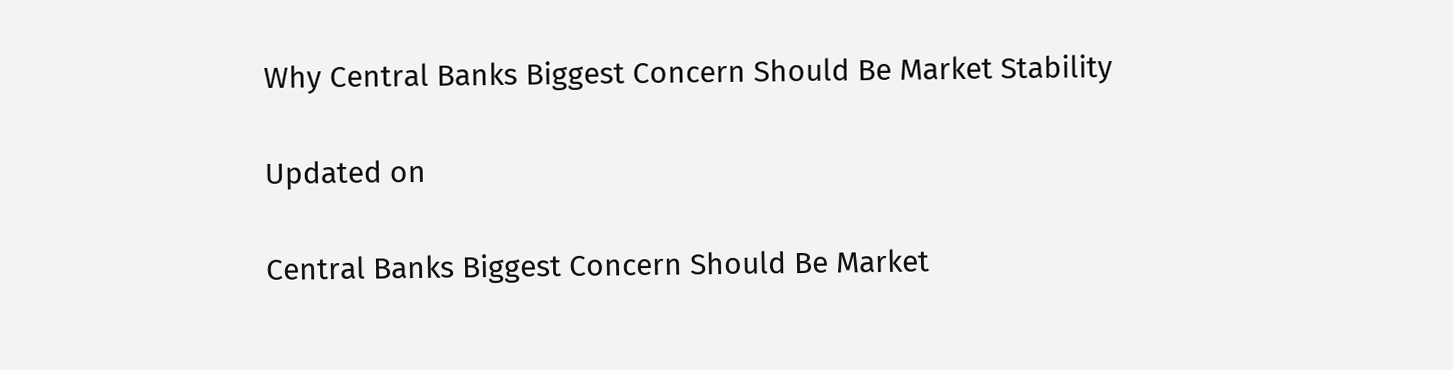Why Central Banks Biggest Concern Should Be Market Stability

Updated on

Central Banks Biggest Concern Should Be Market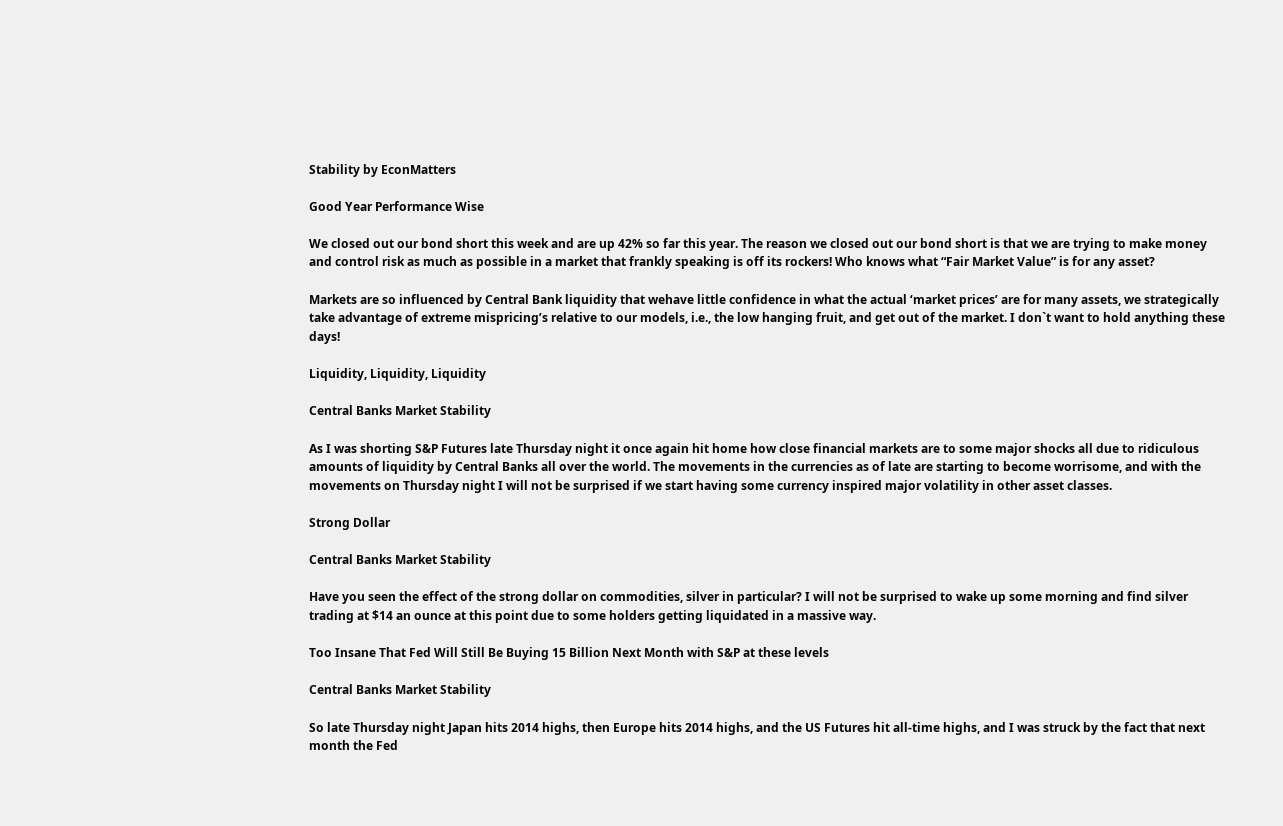Stability by EconMatters

Good Year Performance Wise

We closed out our bond short this week and are up 42% so far this year. The reason we closed out our bond short is that we are trying to make money and control risk as much as possible in a market that frankly speaking is off its rockers! Who knows what “Fair Market Value” is for any asset?

Markets are so influenced by Central Bank liquidity that wehave little confidence in what the actual ‘market prices’ are for many assets, we strategically take advantage of extreme mispricing’s relative to our models, i.e., the low hanging fruit, and get out of the market. I don`t want to hold anything these days!

Liquidity, Liquidity, Liquidity

Central Banks Market Stability

As I was shorting S&P Futures late Thursday night it once again hit home how close financial markets are to some major shocks all due to ridiculous amounts of liquidity by Central Banks all over the world. The movements in the currencies as of late are starting to become worrisome, and with the movements on Thursday night I will not be surprised if we start having some currency inspired major volatility in other asset classes.

Strong Dollar

Central Banks Market Stability

Have you seen the effect of the strong dollar on commodities, silver in particular? I will not be surprised to wake up some morning and find silver trading at $14 an ounce at this point due to some holders getting liquidated in a massive way.

Too Insane That Fed Will Still Be Buying 15 Billion Next Month with S&P at these levels

Central Banks Market Stability

So late Thursday night Japan hits 2014 highs, then Europe hits 2014 highs, and the US Futures hit all-time highs, and I was struck by the fact that next month the Fed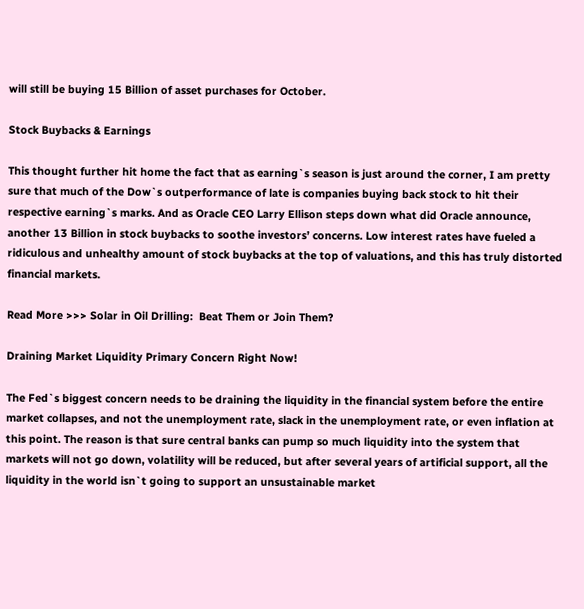will still be buying 15 Billion of asset purchases for October.

Stock Buybacks & Earnings

This thought further hit home the fact that as earning`s season is just around the corner, I am pretty sure that much of the Dow`s outperformance of late is companies buying back stock to hit their respective earning`s marks. And as Oracle CEO Larry Ellison steps down what did Oracle announce, another 13 Billion in stock buybacks to soothe investors’ concerns. Low interest rates have fueled a ridiculous and unhealthy amount of stock buybacks at the top of valuations, and this has truly distorted financial markets.

Read More >>> Solar in Oil Drilling:  Beat Them or Join Them?

Draining Market Liquidity Primary Concern Right Now!

The Fed`s biggest concern needs to be draining the liquidity in the financial system before the entire market collapses, and not the unemployment rate, slack in the unemployment rate, or even inflation at this point. The reason is that sure central banks can pump so much liquidity into the system that markets will not go down, volatility will be reduced, but after several years of artificial support, all the liquidity in the world isn`t going to support an unsustainable market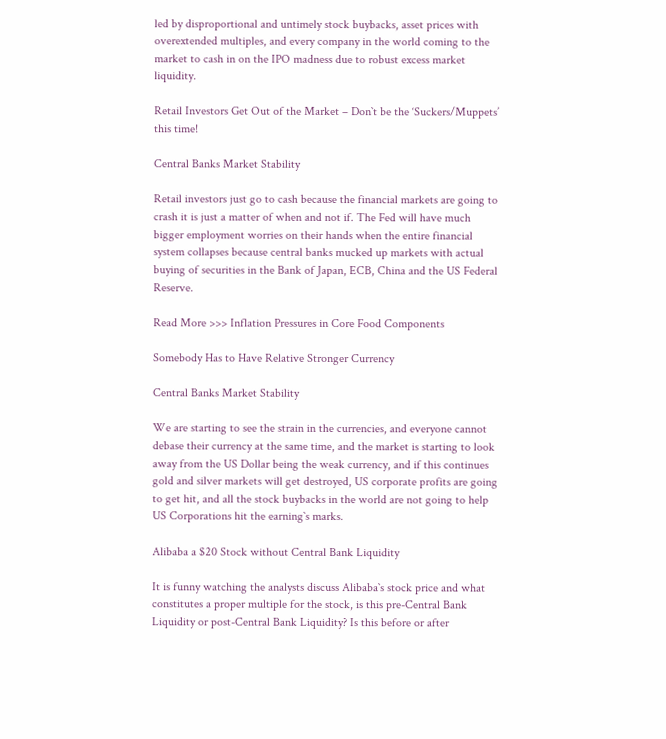led by disproportional and untimely stock buybacks, asset prices with overextended multiples, and every company in the world coming to the market to cash in on the IPO madness due to robust excess market liquidity.

Retail Investors Get Out of the Market – Don`t be the ‘Suckers/Muppets’ this time!

Central Banks Market Stability

Retail investors just go to cash because the financial markets are going to crash it is just a matter of when and not if. The Fed will have much bigger employment worries on their hands when the entire financial system collapses because central banks mucked up markets with actual buying of securities in the Bank of Japan, ECB, China and the US Federal Reserve.

Read More >>> Inflation Pressures in Core Food Components

Somebody Has to Have Relative Stronger Currency

Central Banks Market Stability

We are starting to see the strain in the currencies, and everyone cannot debase their currency at the same time, and the market is starting to look away from the US Dollar being the weak currency, and if this continues gold and silver markets will get destroyed, US corporate profits are going to get hit, and all the stock buybacks in the world are not going to help US Corporations hit the earning`s marks.

Alibaba a $20 Stock without Central Bank Liquidity

It is funny watching the analysts discuss Alibaba`s stock price and what constitutes a proper multiple for the stock, is this pre-Central Bank Liquidity or post-Central Bank Liquidity? Is this before or after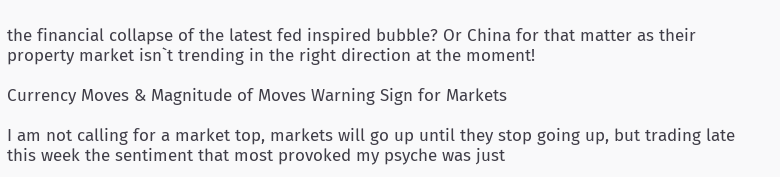the financial collapse of the latest fed inspired bubble? Or China for that matter as their property market isn`t trending in the right direction at the moment!

Currency Moves & Magnitude of Moves Warning Sign for Markets

I am not calling for a market top, markets will go up until they stop going up, but trading late this week the sentiment that most provoked my psyche was just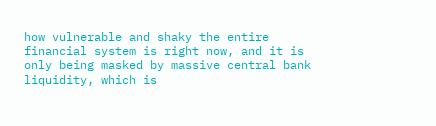how vulnerable and shaky the entire financial system is right now, and it is only being masked by massive central bank liquidity, which is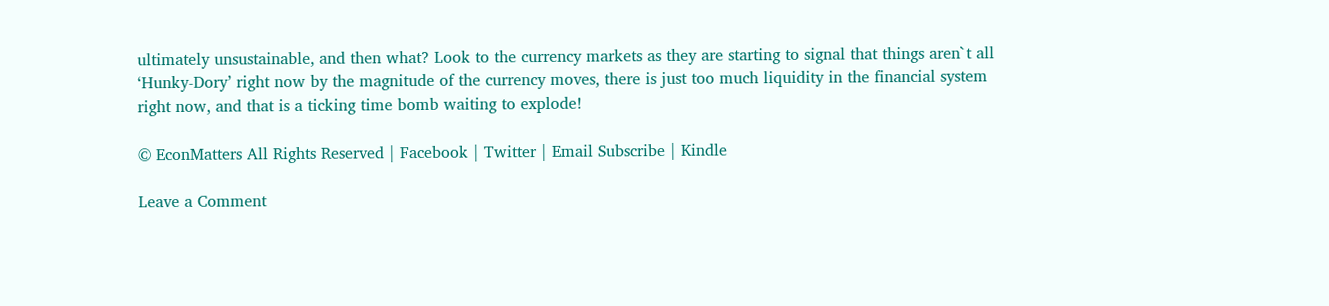ultimately unsustainable, and then what? Look to the currency markets as they are starting to signal that things aren`t all ‘Hunky-Dory’ right now by the magnitude of the currency moves, there is just too much liquidity in the financial system right now, and that is a ticking time bomb waiting to explode!

© EconMatters All Rights Reserved | Facebook | Twitter | Email Subscribe | Kindle

Leave a Comment